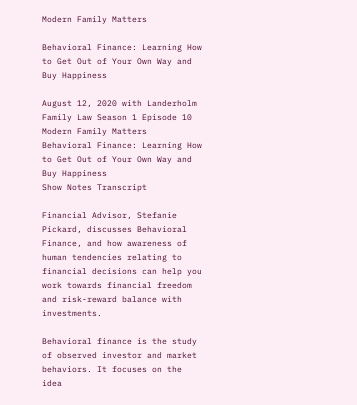Modern Family Matters

Behavioral Finance: Learning How to Get Out of Your Own Way and Buy Happiness

August 12, 2020 with Landerholm Family Law Season 1 Episode 10
Modern Family Matters
Behavioral Finance: Learning How to Get Out of Your Own Way and Buy Happiness
Show Notes Transcript

Financial Advisor, Stefanie Pickard, discusses Behavioral Finance, and how awareness of human tendencies relating to financial decisions can help you work towards financial freedom and risk-reward balance with investments.

Behavioral finance is the study of observed investor and market behaviors. It focuses on the idea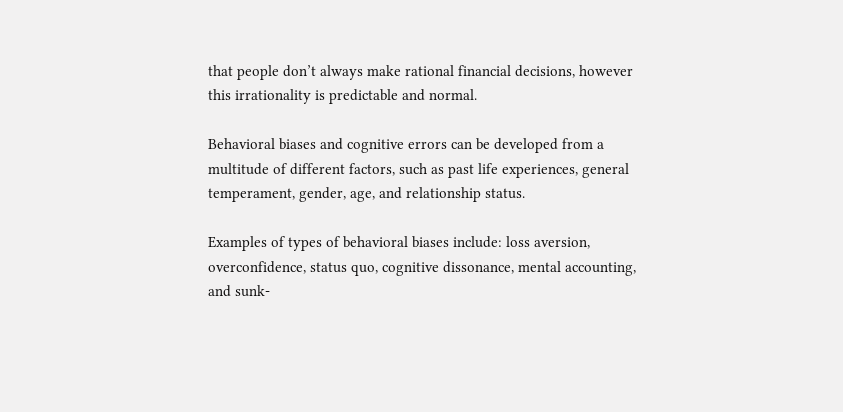that people don’t always make rational financial decisions, however this irrationality is predictable and normal.

Behavioral biases and cognitive errors can be developed from a multitude of different factors, such as past life experiences, general temperament, gender, age, and relationship status.

Examples of types of behavioral biases include: loss aversion, overconfidence, status quo, cognitive dissonance, mental accounting, and sunk-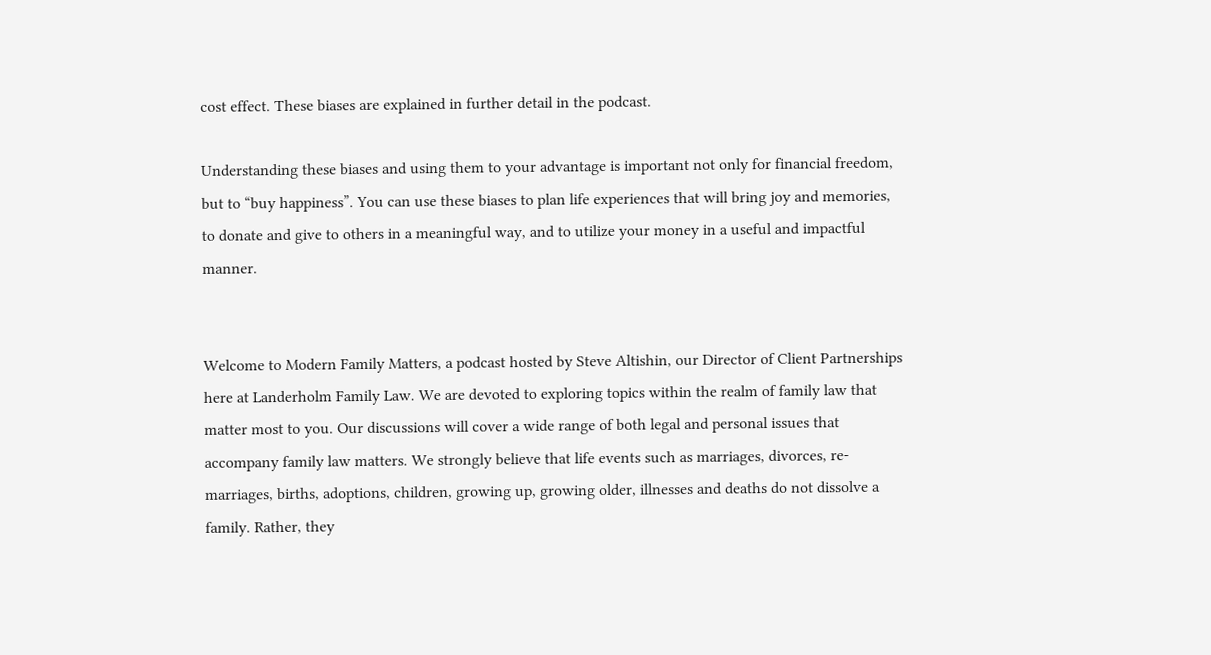cost effect. These biases are explained in further detail in the podcast.

Understanding these biases and using them to your advantage is important not only for financial freedom, but to “buy happiness”. You can use these biases to plan life experiences that will bring joy and memories, to donate and give to others in a meaningful way, and to utilize your money in a useful and impactful manner.


Welcome to Modern Family Matters, a podcast hosted by Steve Altishin, our Director of Client Partnerships here at Landerholm Family Law. We are devoted to exploring topics within the realm of family law that matter most to you. Our discussions will cover a wide range of both legal and personal issues that accompany family law matters. We strongly believe that life events such as marriages, divorces, re-marriages, births, adoptions, children, growing up, growing older, illnesses and deaths do not dissolve a family. Rather, they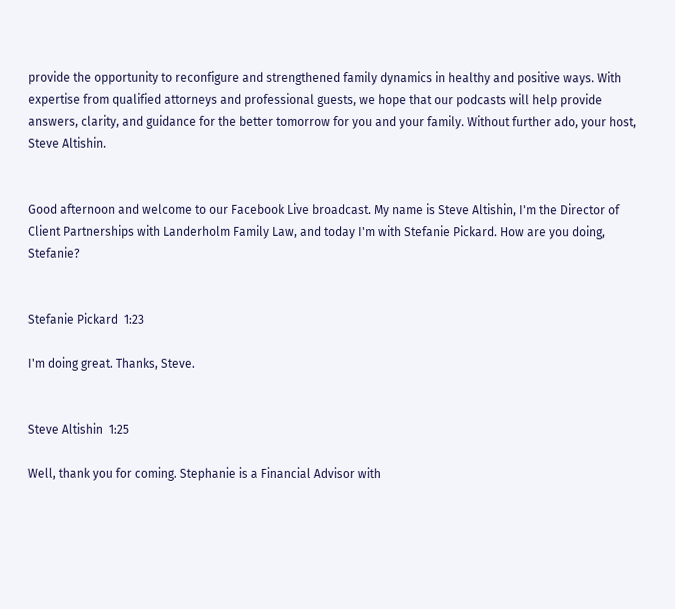provide the opportunity to reconfigure and strengthened family dynamics in healthy and positive ways. With expertise from qualified attorneys and professional guests, we hope that our podcasts will help provide answers, clarity, and guidance for the better tomorrow for you and your family. Without further ado, your host, Steve Altishin.


Good afternoon and welcome to our Facebook Live broadcast. My name is Steve Altishin, I'm the Director of Client Partnerships with Landerholm Family Law, and today I'm with Stefanie Pickard. How are you doing, Stefanie?


Stefanie Pickard  1:23

I'm doing great. Thanks, Steve.


Steve Altishin  1:25

Well, thank you for coming. Stephanie is a Financial Advisor with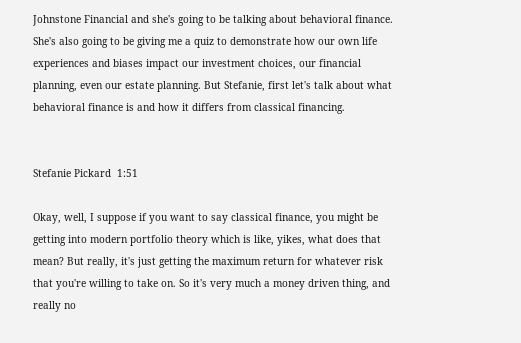Johnstone Financial and she's going to be talking about behavioral finance. She's also going to be giving me a quiz to demonstrate how our own life experiences and biases impact our investment choices, our financial planning, even our estate planning. But Stefanie, first let's talk about what behavioral finance is and how it differs from classical financing.


Stefanie Pickard  1:51

Okay, well, I suppose if you want to say classical finance, you might be getting into modern portfolio theory which is like, yikes, what does that mean? But really, it's just getting the maximum return for whatever risk that you're willing to take on. So it's very much a money driven thing, and really no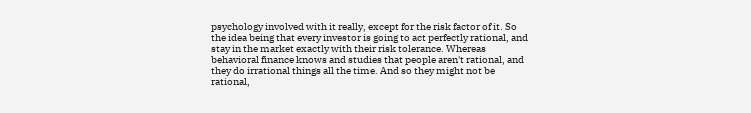psychology involved with it really, except for the risk factor of it. So the idea being that every investor is going to act perfectly rational, and stay in the market exactly with their risk tolerance. Whereas behavioral finance knows and studies that people aren't rational, and they do irrational things all the time. And so they might not be rational,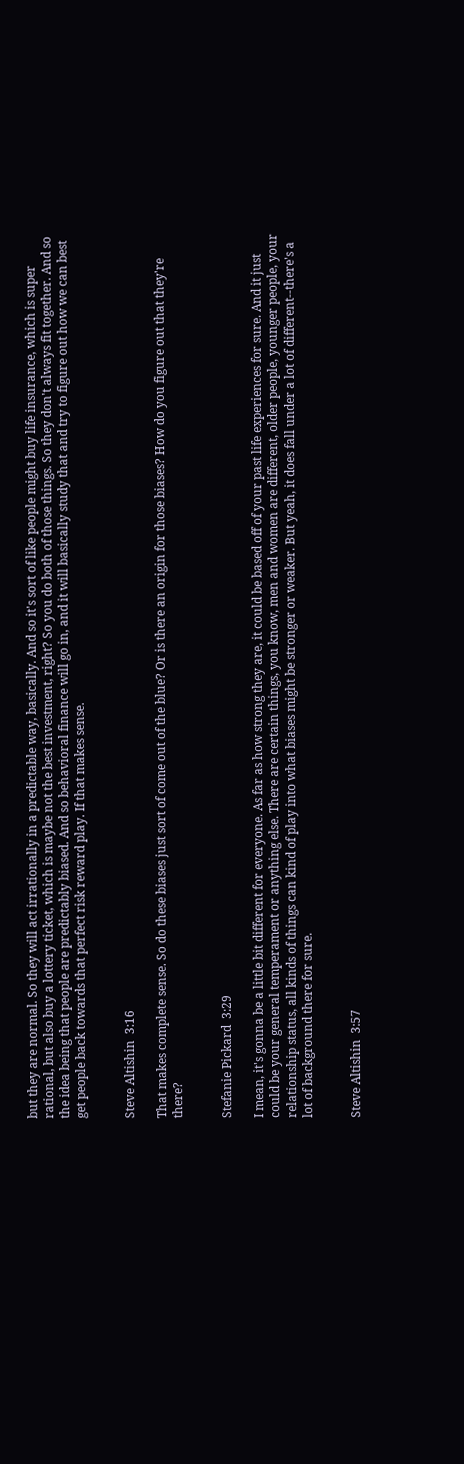but they are normal. So they will act irrationally in a predictable way, basically. And so it's sort of like people might buy life insurance, which is super rational, but also buy a lottery ticket, which is maybe not the best investment, right? So you do both of those things. So they don't always fit together. And so the idea being that people are predictably biased. And so behavioral finance will go in, and it will basically study that and try to figure out how we can best get people back towards that perfect risk reward play. If that makes sense.


Steve Altishin  3:16

That makes complete sense. So do these biases just sort of come out of the blue? Or is there an origin for those biases? How do you figure out that they're there?


Stefanie Pickard  3:29

I mean, it's gonna be a little bit different for everyone. As far as how strong they are, it could be based off of your past life experiences for sure. And it just could be your general temperament or anything else. There are certain things, you know, men and women are different, older people, younger people, your relationship status, all kinds of things can kind of play into what biases might be stronger or weaker. But yeah, it does fall under a lot of different--there's a lot of background there for sure.


Steve Altishin  3:57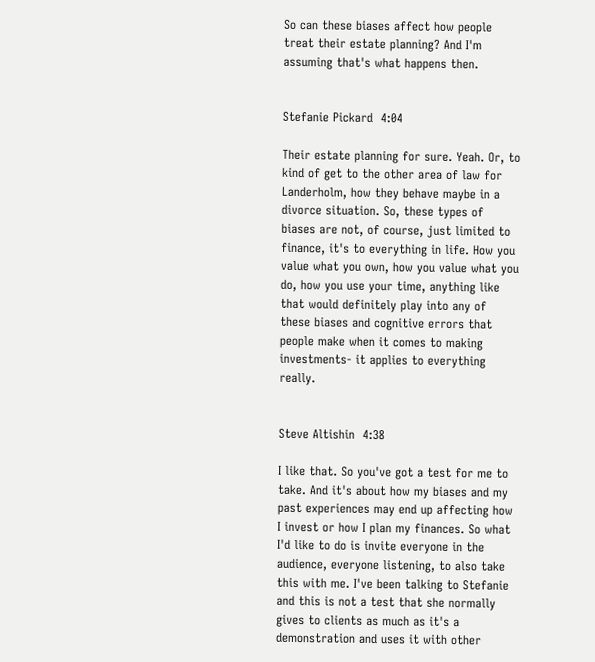So can these biases affect how people treat their estate planning? And I'm assuming that's what happens then.


Stefanie Pickard  4:04

Their estate planning for sure. Yeah. Or, to kind of get to the other area of law for Landerholm, how they behave maybe in a divorce situation. So, these types of biases are not, of course, just limited to finance, it's to everything in life. How you value what you own, how you value what you do, how you use your time, anything like that would definitely play into any of these biases and cognitive errors that people make when it comes to making investments- it applies to everything really.


Steve Altishin  4:38

I like that. So you've got a test for me to take. And it's about how my biases and my past experiences may end up affecting how I invest or how I plan my finances. So what I'd like to do is invite everyone in the audience, everyone listening, to also take this with me. I've been talking to Stefanie and this is not a test that she normally gives to clients as much as it's a demonstration and uses it with other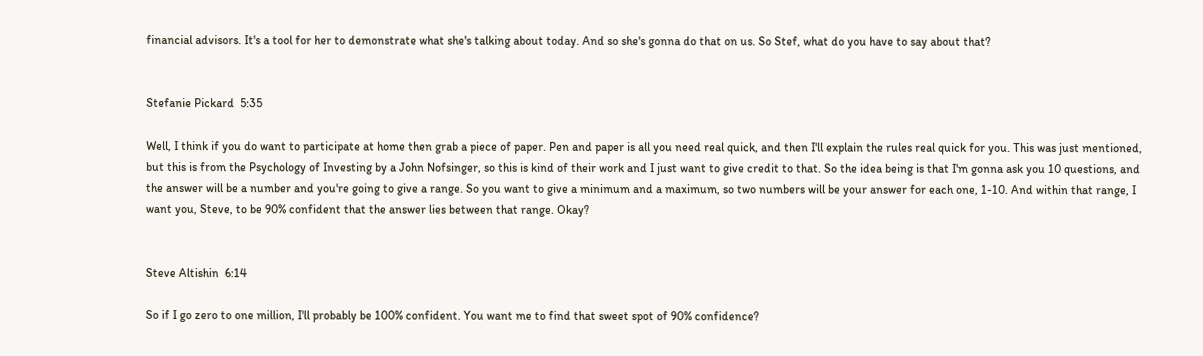financial advisors. It's a tool for her to demonstrate what she's talking about today. And so she's gonna do that on us. So Stef, what do you have to say about that?


Stefanie Pickard  5:35

Well, I think if you do want to participate at home then grab a piece of paper. Pen and paper is all you need real quick, and then I'll explain the rules real quick for you. This was just mentioned, but this is from the Psychology of Investing by a John Nofsinger, so this is kind of their work and I just want to give credit to that. So the idea being is that I'm gonna ask you 10 questions, and the answer will be a number and you're going to give a range. So you want to give a minimum and a maximum, so two numbers will be your answer for each one, 1-10. And within that range, I want you, Steve, to be 90% confident that the answer lies between that range. Okay?


Steve Altishin  6:14

So if I go zero to one million, I'll probably be 100% confident. You want me to find that sweet spot of 90% confidence?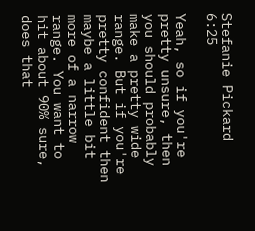Stefanie Pickard  6:25

Yeah, so if you're pretty unsure, then you should probably make a pretty wide range. But if you're pretty confident then maybe a little bit more of a narrow range. You want to hit about 90% sure, does that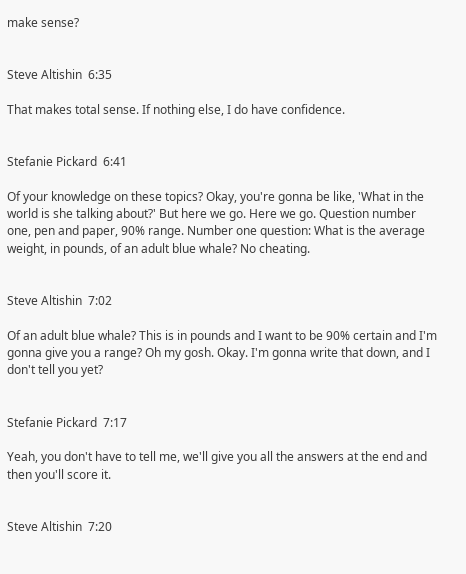make sense?


Steve Altishin  6:35

That makes total sense. If nothing else, I do have confidence.


Stefanie Pickard  6:41

Of your knowledge on these topics? Okay, you're gonna be like, 'What in the world is she talking about?' But here we go. Here we go. Question number one, pen and paper, 90% range. Number one question: What is the average weight, in pounds, of an adult blue whale? No cheating.


Steve Altishin  7:02

Of an adult blue whale? This is in pounds and I want to be 90% certain and I'm gonna give you a range? Oh my gosh. Okay. I'm gonna write that down, and I don't tell you yet?


Stefanie Pickard  7:17

Yeah, you don't have to tell me, we'll give you all the answers at the end and then you'll score it.


Steve Altishin  7:20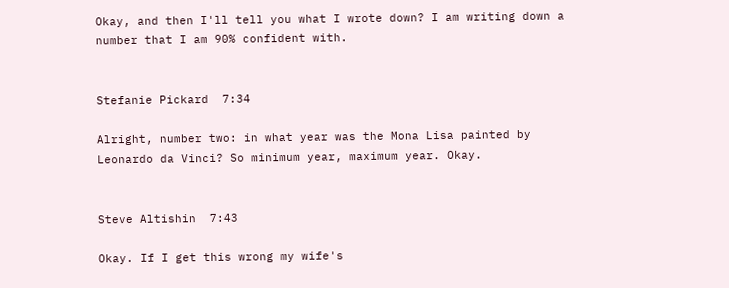Okay, and then I'll tell you what I wrote down? I am writing down a number that I am 90% confident with.


Stefanie Pickard  7:34

Alright, number two: in what year was the Mona Lisa painted by Leonardo da Vinci? So minimum year, maximum year. Okay.


Steve Altishin  7:43

Okay. If I get this wrong my wife's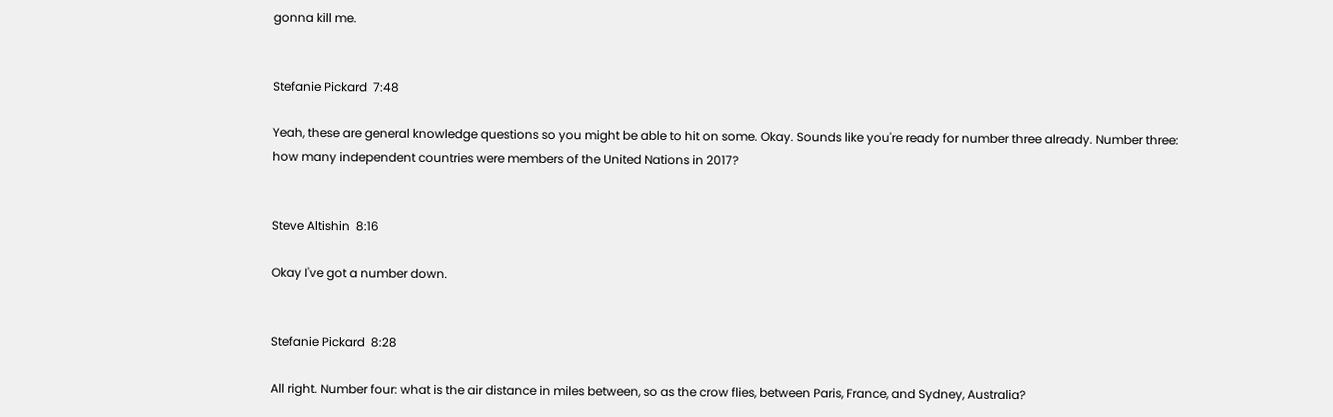gonna kill me.


Stefanie Pickard  7:48

Yeah, these are general knowledge questions so you might be able to hit on some. Okay. Sounds like you're ready for number three already. Number three: how many independent countries were members of the United Nations in 2017?


Steve Altishin  8:16

Okay I've got a number down.


Stefanie Pickard  8:28

All right. Number four: what is the air distance in miles between, so as the crow flies, between Paris, France, and Sydney, Australia?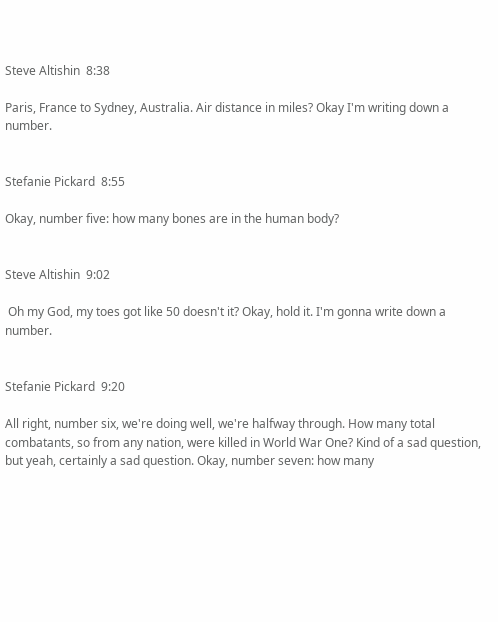Steve Altishin  8:38

Paris, France to Sydney, Australia. Air distance in miles? Okay I'm writing down a number.


Stefanie Pickard  8:55

Okay, number five: how many bones are in the human body?


Steve Altishin  9:02

 Oh my God, my toes got like 50 doesn't it? Okay, hold it. I'm gonna write down a number.


Stefanie Pickard  9:20

All right, number six, we're doing well, we're halfway through. How many total combatants, so from any nation, were killed in World War One? Kind of a sad question, but yeah, certainly a sad question. Okay, number seven: how many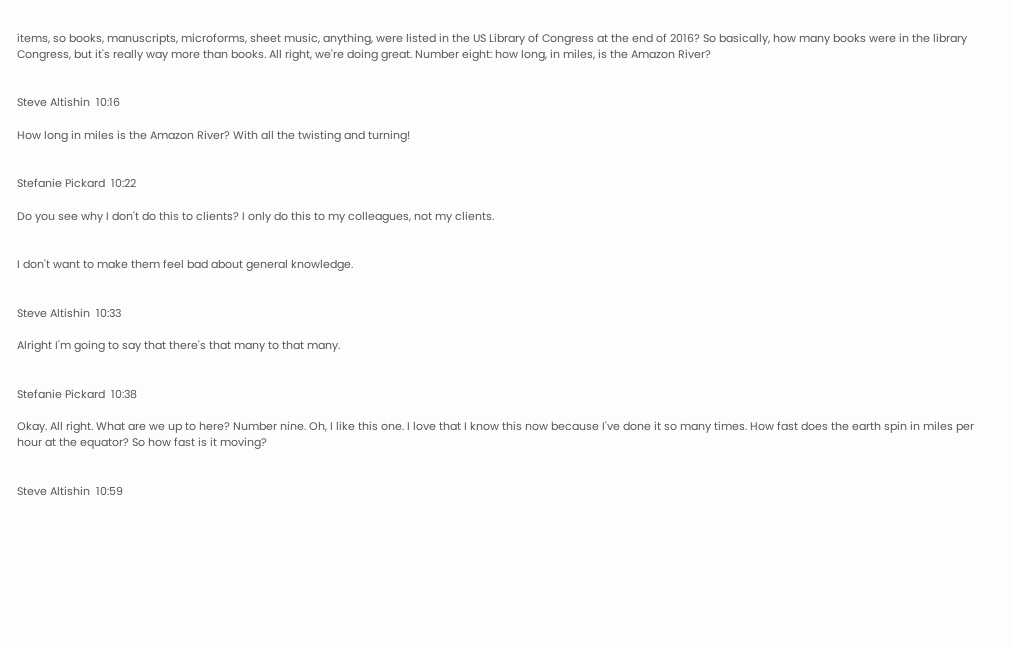items, so books, manuscripts, microforms, sheet music, anything, were listed in the US Library of Congress at the end of 2016? So basically, how many books were in the library Congress, but it's really way more than books. All right, we're doing great. Number eight: how long, in miles, is the Amazon River?


Steve Altishin  10:16

How long in miles is the Amazon River? With all the twisting and turning!


Stefanie Pickard  10:22

Do you see why I don't do this to clients? I only do this to my colleagues, not my clients.


I don't want to make them feel bad about general knowledge.


Steve Altishin  10:33

Alright I'm going to say that there's that many to that many.


Stefanie Pickard  10:38

Okay. All right. What are we up to here? Number nine. Oh, I like this one. I love that I know this now because I've done it so many times. How fast does the earth spin in miles per hour at the equator? So how fast is it moving?


Steve Altishin  10:59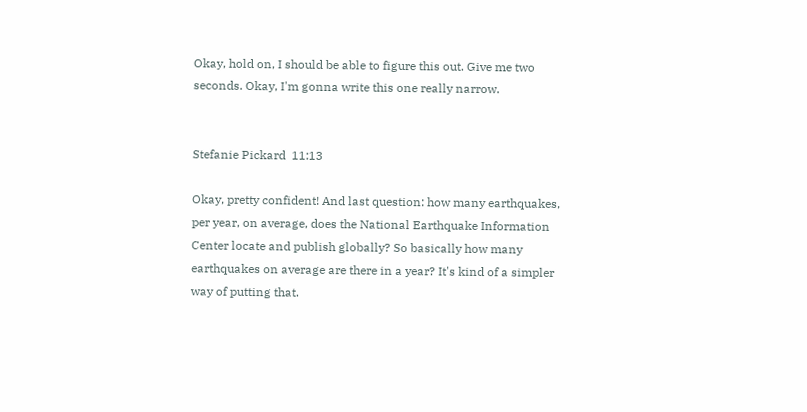Okay, hold on, I should be able to figure this out. Give me two seconds. Okay, I'm gonna write this one really narrow.


Stefanie Pickard  11:13

Okay, pretty confident! And last question: how many earthquakes, per year, on average, does the National Earthquake Information Center locate and publish globally? So basically how many earthquakes on average are there in a year? It's kind of a simpler way of putting that.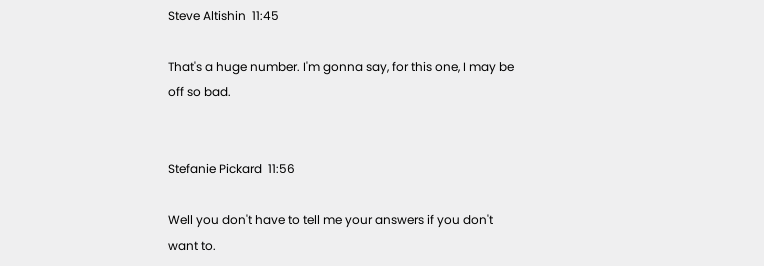Steve Altishin  11:45

That's a huge number. I'm gonna say, for this one, I may be off so bad.


Stefanie Pickard  11:56

Well you don't have to tell me your answers if you don't want to.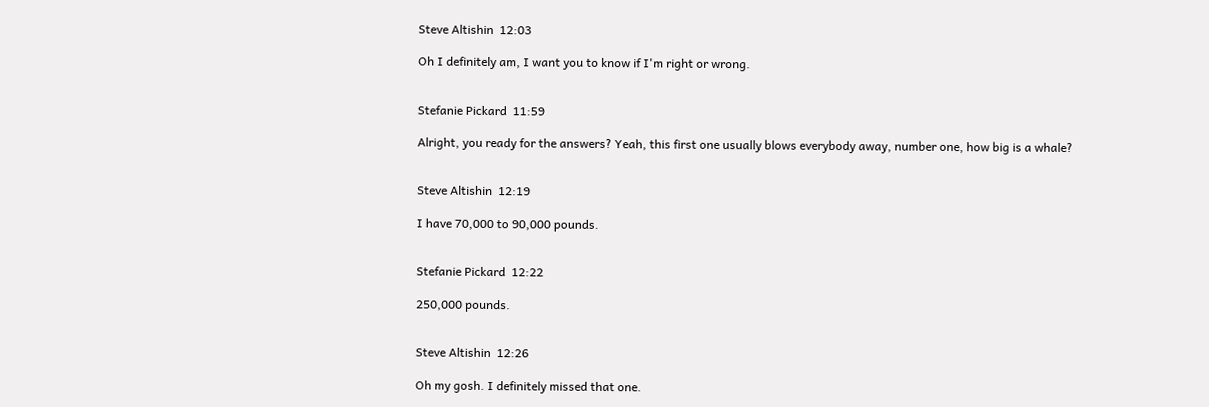Steve Altishin  12:03

Oh I definitely am, I want you to know if I'm right or wrong.


Stefanie Pickard  11:59

Alright, you ready for the answers? Yeah, this first one usually blows everybody away, number one, how big is a whale?


Steve Altishin  12:19

I have 70,000 to 90,000 pounds.


Stefanie Pickard  12:22

250,000 pounds.


Steve Altishin  12:26

Oh my gosh. I definitely missed that one.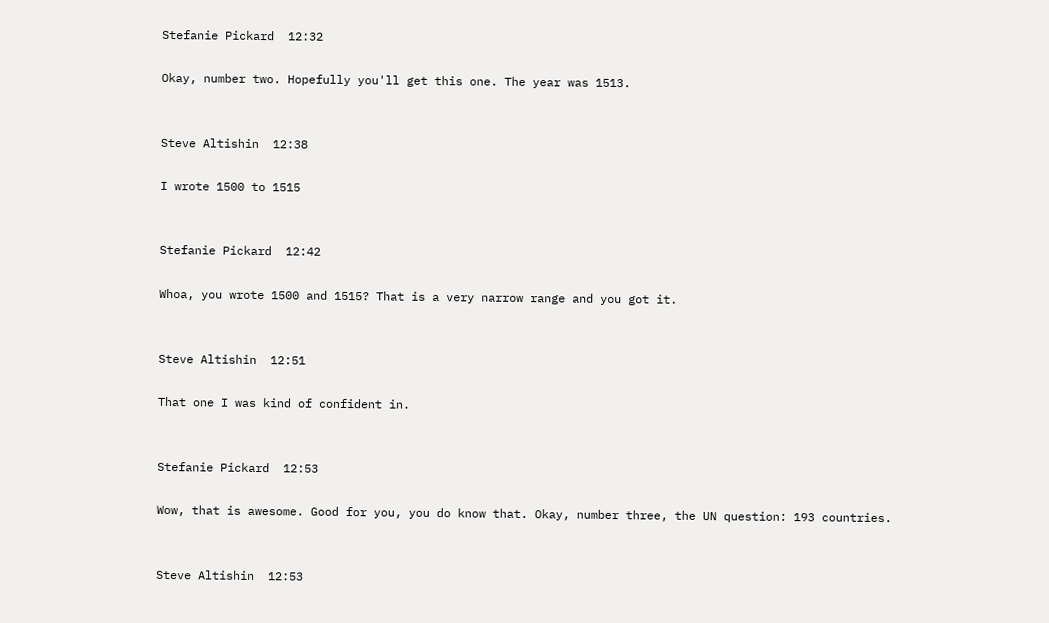Stefanie Pickard  12:32

Okay, number two. Hopefully you'll get this one. The year was 1513.


Steve Altishin  12:38

I wrote 1500 to 1515


Stefanie Pickard  12:42

Whoa, you wrote 1500 and 1515? That is a very narrow range and you got it.


Steve Altishin  12:51

That one I was kind of confident in.


Stefanie Pickard  12:53

Wow, that is awesome. Good for you, you do know that. Okay, number three, the UN question: 193 countries.


Steve Altishin  12:53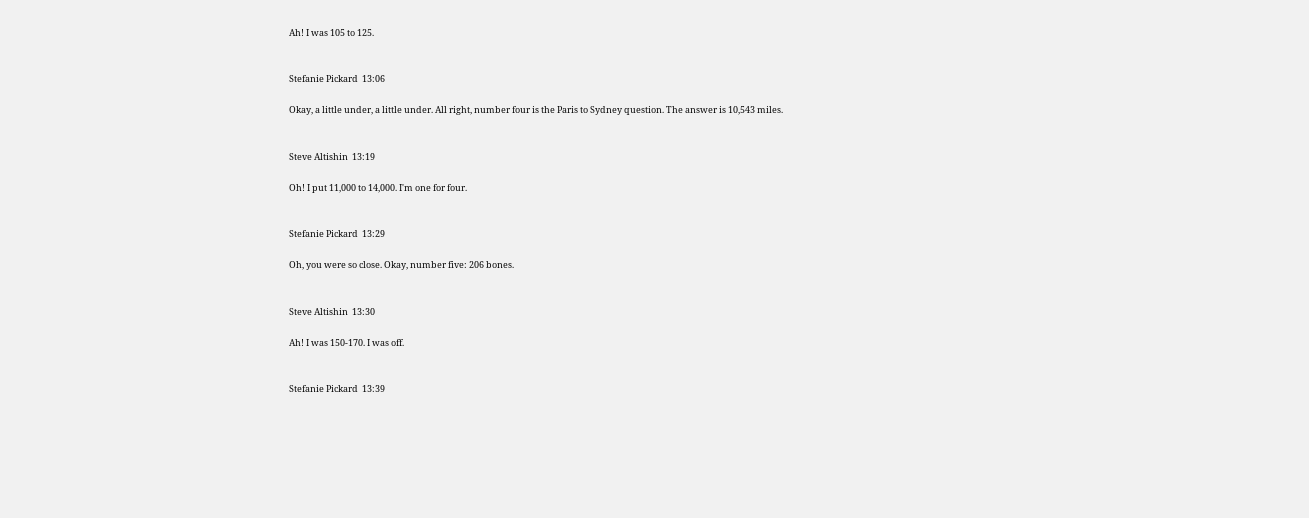Ah! I was 105 to 125.


Stefanie Pickard  13:06

Okay, a little under, a little under. All right, number four is the Paris to Sydney question. The answer is 10,543 miles.


Steve Altishin  13:19

Oh! I put 11,000 to 14,000. I'm one for four.


Stefanie Pickard  13:29

Oh, you were so close. Okay, number five: 206 bones.


Steve Altishin  13:30

Ah! I was 150-170. I was off.


Stefanie Pickard  13:39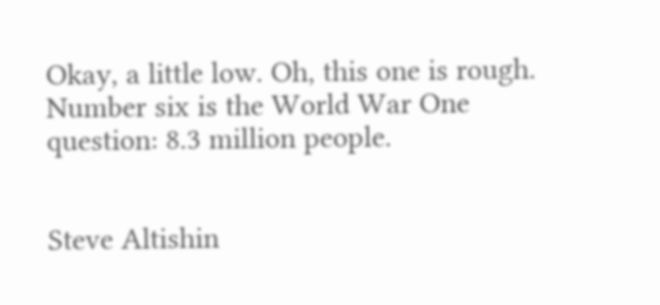Okay, a little low. Oh, this one is rough. Number six is the World War One question: 8.3 million people.


Steve Altishin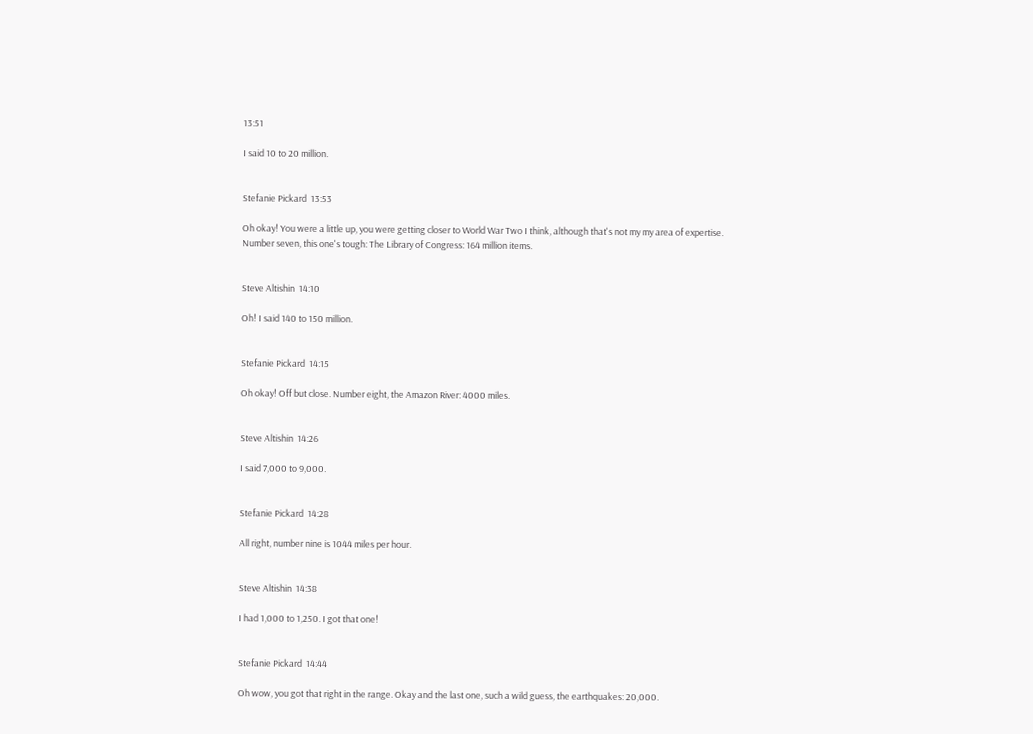13:51

I said 10 to 20 million.


Stefanie Pickard  13:53

Oh okay! You were a little up, you were getting closer to World War Two I think, although that's not my my area of expertise. Number seven, this one's tough: The Library of Congress: 164 million items.


Steve Altishin  14:10

Oh! I said 140 to 150 million.


Stefanie Pickard  14:15

Oh okay! Off but close. Number eight, the Amazon River: 4000 miles.


Steve Altishin  14:26

I said 7,000 to 9,000.


Stefanie Pickard  14:28

All right, number nine is 1044 miles per hour.


Steve Altishin  14:38

I had 1,000 to 1,250. I got that one!


Stefanie Pickard  14:44

Oh wow, you got that right in the range. Okay and the last one, such a wild guess, the earthquakes: 20,000.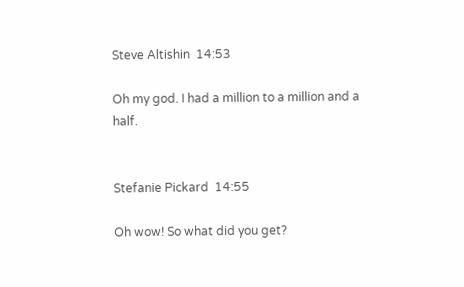Steve Altishin  14:53

Oh my god. I had a million to a million and a half.


Stefanie Pickard  14:55

Oh wow! So what did you get?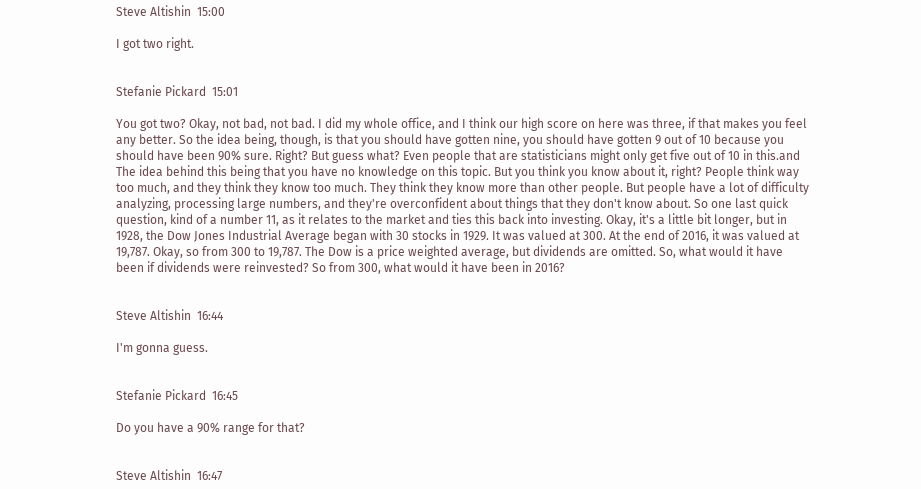Steve Altishin  15:00

I got two right.


Stefanie Pickard  15:01

You got two? Okay, not bad, not bad. I did my whole office, and I think our high score on here was three, if that makes you feel any better. So the idea being, though, is that you should have gotten nine, you should have gotten 9 out of 10 because you should have been 90% sure. Right? But guess what? Even people that are statisticians might only get five out of 10 in this.and The idea behind this being that you have no knowledge on this topic. But you think you know about it, right? People think way too much, and they think they know too much. They think they know more than other people. But people have a lot of difficulty analyzing, processing large numbers, and they're overconfident about things that they don't know about. So one last quick question, kind of a number 11, as it relates to the market and ties this back into investing. Okay, it's a little bit longer, but in 1928, the Dow Jones Industrial Average began with 30 stocks in 1929. It was valued at 300. At the end of 2016, it was valued at 19,787. Okay, so from 300 to 19,787. The Dow is a price weighted average, but dividends are omitted. So, what would it have been if dividends were reinvested? So from 300, what would it have been in 2016?


Steve Altishin  16:44

I'm gonna guess.


Stefanie Pickard  16:45

Do you have a 90% range for that?


Steve Altishin  16:47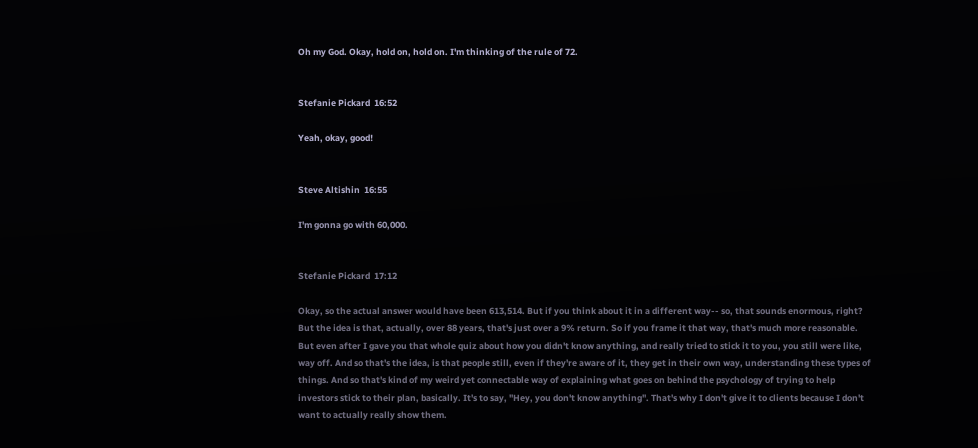Oh my God. Okay, hold on, hold on. I'm thinking of the rule of 72.


Stefanie Pickard  16:52

Yeah, okay, good!


Steve Altishin  16:55

I'm gonna go with 60,000.


Stefanie Pickard  17:12

Okay, so the actual answer would have been 613,514. But if you think about it in a different way-- so, that sounds enormous, right? But the idea is that, actually, over 88 years, that's just over a 9% return. So if you frame it that way, that's much more reasonable. But even after I gave you that whole quiz about how you didn't know anything, and really tried to stick it to you, you still were like, way off. And so that's the idea, is that people still, even if they're aware of it, they get in their own way, understanding these types of things. And so that's kind of my weird yet connectable way of explaining what goes on behind the psychology of trying to help investors stick to their plan, basically. It's to say, "Hey, you don't know anything". That's why I don't give it to clients because I don't want to actually really show them.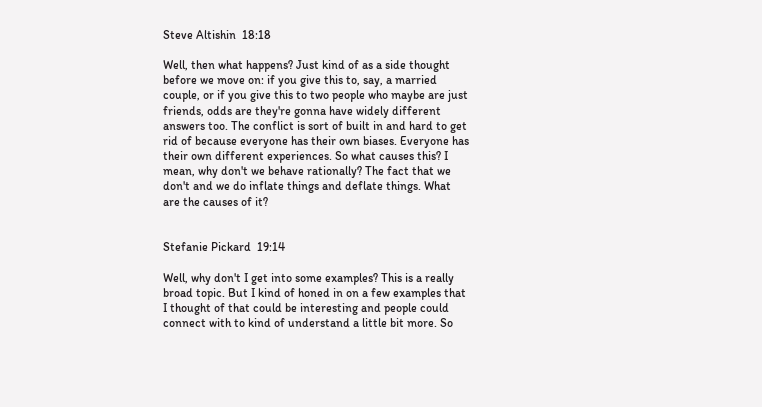Steve Altishin  18:18

Well, then what happens? Just kind of as a side thought before we move on: if you give this to, say, a married couple, or if you give this to two people who maybe are just friends, odds are they're gonna have widely different answers too. The conflict is sort of built in and hard to get rid of because everyone has their own biases. Everyone has their own different experiences. So what causes this? I mean, why don't we behave rationally? The fact that we don't and we do inflate things and deflate things. What are the causes of it?


Stefanie Pickard  19:14

Well, why don't I get into some examples? This is a really broad topic. But I kind of honed in on a few examples that I thought of that could be interesting and people could connect with to kind of understand a little bit more. So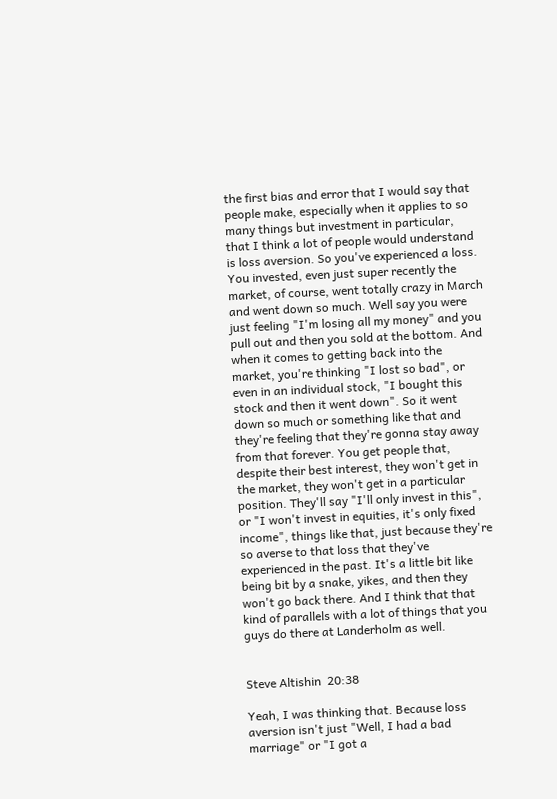the first bias and error that I would say that people make, especially when it applies to so many things but investment in particular, that I think a lot of people would understand is loss aversion. So you've experienced a loss. You invested, even just super recently the market, of course, went totally crazy in March and went down so much. Well say you were just feeling "I'm losing all my money" and you pull out and then you sold at the bottom. And when it comes to getting back into the market, you're thinking "I lost so bad", or even in an individual stock, "I bought this stock and then it went down". So it went down so much or something like that and they're feeling that they're gonna stay away from that forever. You get people that, despite their best interest, they won't get in the market, they won't get in a particular position. They'll say "I'll only invest in this", or "I won't invest in equities, it's only fixed income", things like that, just because they're so averse to that loss that they've experienced in the past. It's a little bit like being bit by a snake, yikes, and then they won't go back there. And I think that that kind of parallels with a lot of things that you guys do there at Landerholm as well.


Steve Altishin  20:38

Yeah, I was thinking that. Because loss aversion isn't just "Well, I had a bad marriage" or "I got a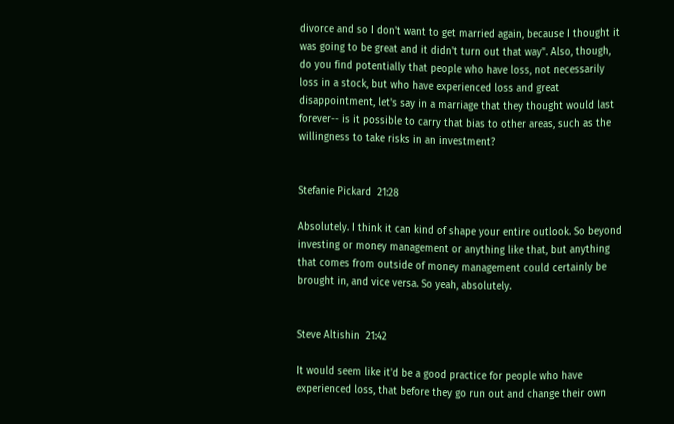divorce and so I don't want to get married again, because I thought it was going to be great and it didn't turn out that way". Also, though, do you find potentially that people who have loss, not necessarily loss in a stock, but who have experienced loss and great disappointment, let's say in a marriage that they thought would last forever-- is it possible to carry that bias to other areas, such as the willingness to take risks in an investment?


Stefanie Pickard  21:28

Absolutely. I think it can kind of shape your entire outlook. So beyond investing or money management or anything like that, but anything that comes from outside of money management could certainly be brought in, and vice versa. So yeah, absolutely.


Steve Altishin  21:42

It would seem like it'd be a good practice for people who have experienced loss, that before they go run out and change their own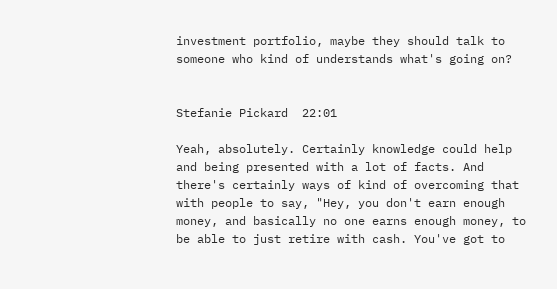investment portfolio, maybe they should talk to someone who kind of understands what's going on?


Stefanie Pickard  22:01

Yeah, absolutely. Certainly knowledge could help and being presented with a lot of facts. And there's certainly ways of kind of overcoming that with people to say, "Hey, you don't earn enough money, and basically no one earns enough money, to be able to just retire with cash. You've got to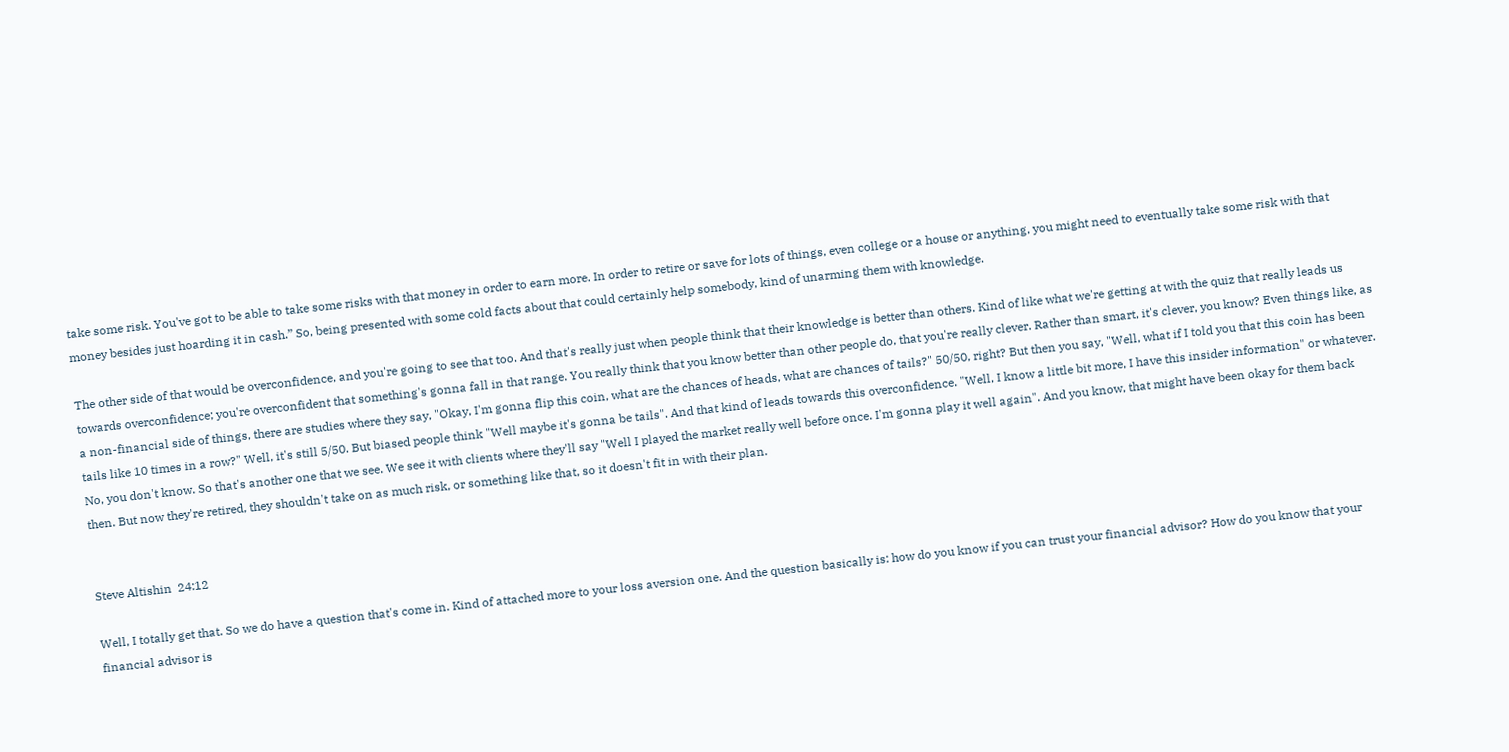take some risk. You've got to be able to take some risks with that money in order to earn more. In order to retire or save for lots of things, even college or a house or anything, you might need to eventually take some risk with that money besides just hoarding it in cash.” So, being presented with some cold facts about that could certainly help somebody, kind of unarming them with knowledge.

The other side of that would be overconfidence, and you're going to see that too. And that's really just when people think that their knowledge is better than others. Kind of like what we're getting at with the quiz that really leads us towards overconfidence; you're overconfident that something's gonna fall in that range. You really think that you know better than other people do, that you're really clever. Rather than smart, it's clever, you know? Even things like, as a non-financial side of things, there are studies where they say, "Okay, I'm gonna flip this coin, what are the chances of heads, what are chances of tails?" 50/50, right? But then you say, "Well, what if I told you that this coin has been tails like 10 times in a row?" Well, it's still 5/50. But biased people think "Well maybe it's gonna be tails". And that kind of leads towards this overconfidence. "Well, I know a little bit more, I have this insider information" or whatever. No, you don't know. So that's another one that we see. We see it with clients where they'll say "Well I played the market really well before once. I'm gonna play it well again". And you know, that might have been okay for them back then. But now they're retired, they shouldn't take on as much risk, or something like that, so it doesn't fit in with their plan.


Steve Altishin  24:12

Well, I totally get that. So we do have a question that's come in. Kind of attached more to your loss aversion one. And the question basically is: how do you know if you can trust your financial advisor? How do you know that your financial advisor is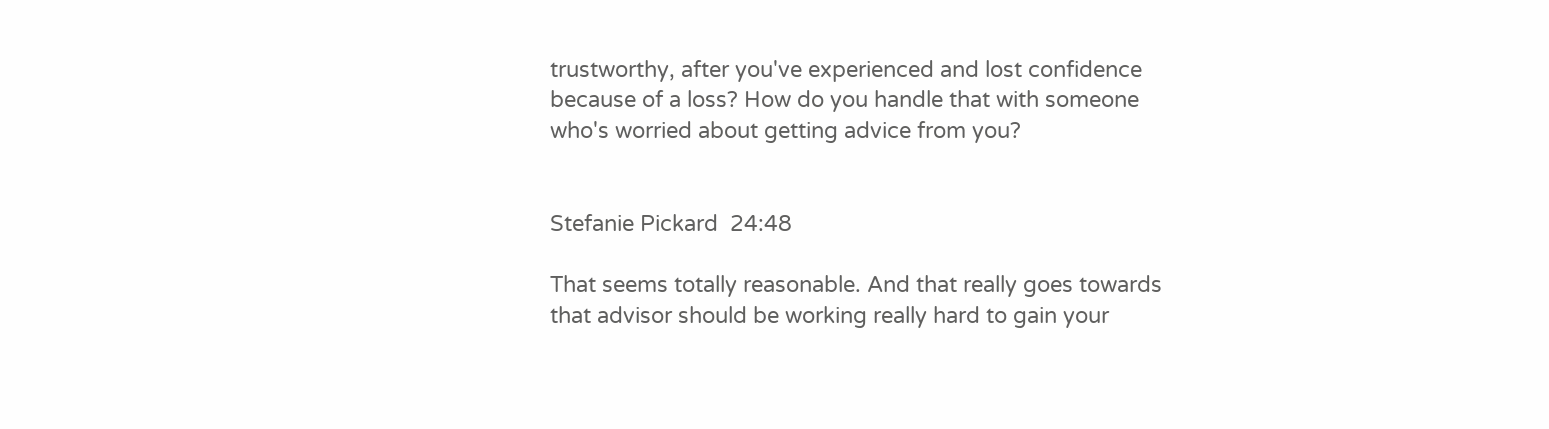trustworthy, after you've experienced and lost confidence because of a loss? How do you handle that with someone who's worried about getting advice from you?


Stefanie Pickard  24:48

That seems totally reasonable. And that really goes towards that advisor should be working really hard to gain your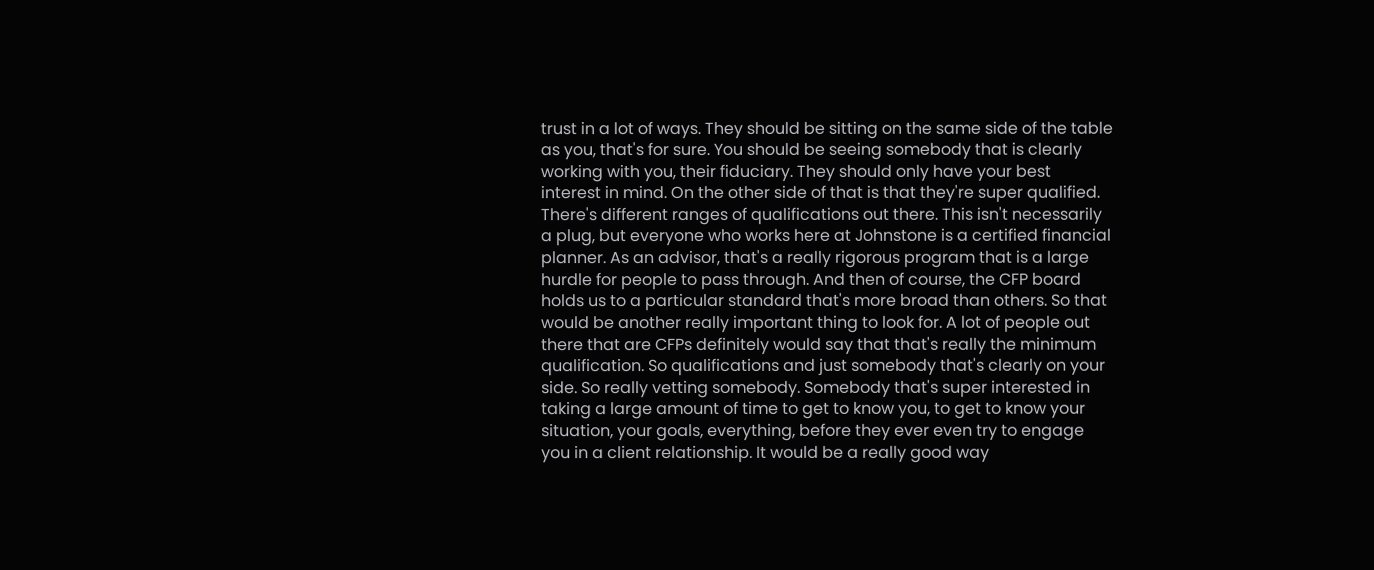trust in a lot of ways. They should be sitting on the same side of the table as you, that's for sure. You should be seeing somebody that is clearly working with you, their fiduciary. They should only have your best interest in mind. On the other side of that is that they're super qualified. There's different ranges of qualifications out there. This isn't necessarily a plug, but everyone who works here at Johnstone is a certified financial planner. As an advisor, that's a really rigorous program that is a large hurdle for people to pass through. And then of course, the CFP board holds us to a particular standard that's more broad than others. So that would be another really important thing to look for. A lot of people out there that are CFPs definitely would say that that's really the minimum qualification. So qualifications and just somebody that's clearly on your side. So really vetting somebody. Somebody that's super interested in taking a large amount of time to get to know you, to get to know your situation, your goals, everything, before they ever even try to engage you in a client relationship. It would be a really good way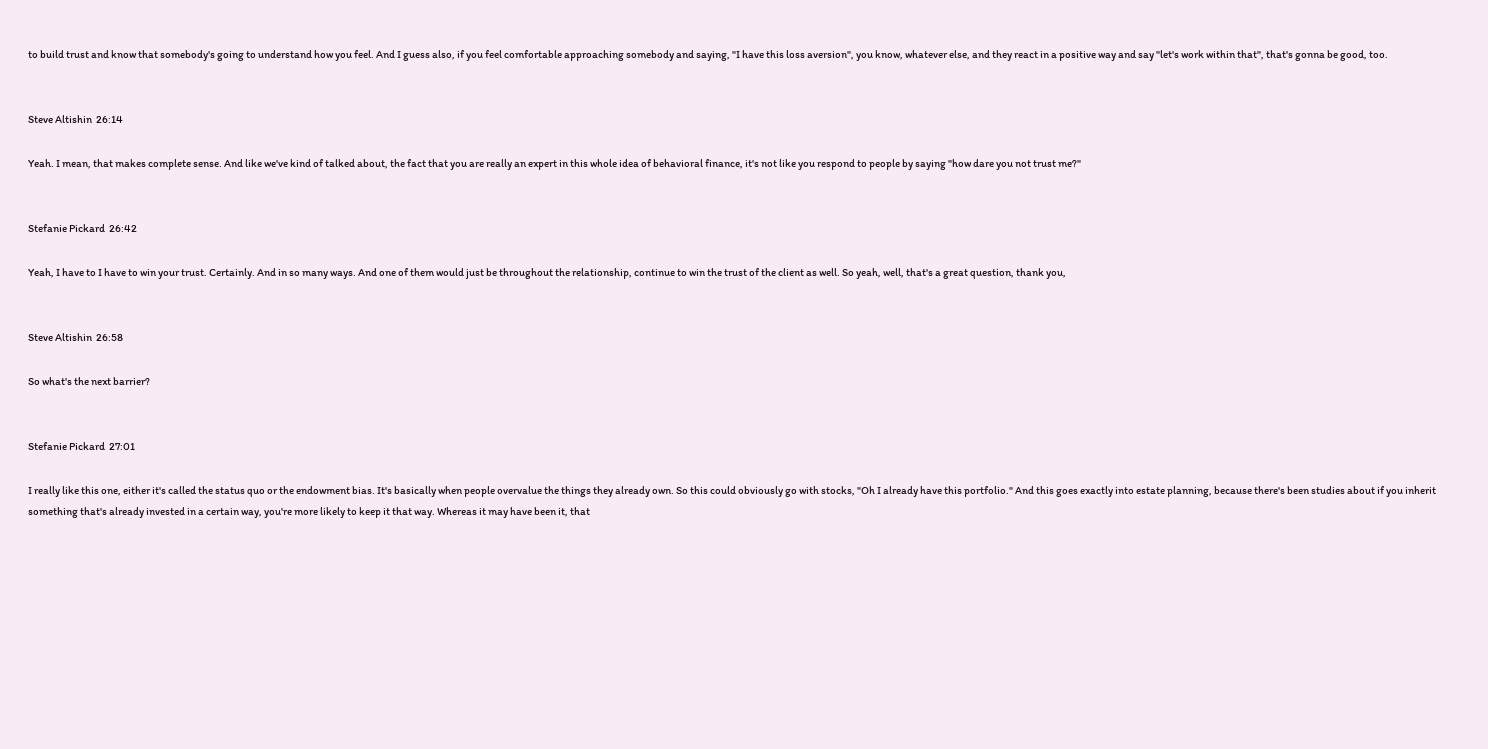to build trust and know that somebody's going to understand how you feel. And I guess also, if you feel comfortable approaching somebody and saying, "I have this loss aversion", you know, whatever else, and they react in a positive way and say "let's work within that", that's gonna be good, too.


Steve Altishin  26:14

Yeah. I mean, that makes complete sense. And like we've kind of talked about, the fact that you are really an expert in this whole idea of behavioral finance, it's not like you respond to people by saying "how dare you not trust me?"


Stefanie Pickard  26:42

Yeah, I have to I have to win your trust. Certainly. And in so many ways. And one of them would just be throughout the relationship, continue to win the trust of the client as well. So yeah, well, that's a great question, thank you,


Steve Altishin  26:58

So what's the next barrier?


Stefanie Pickard  27:01

I really like this one, either it's called the status quo or the endowment bias. It's basically when people overvalue the things they already own. So this could obviously go with stocks, "Oh I already have this portfolio." And this goes exactly into estate planning, because there's been studies about if you inherit something that's already invested in a certain way, you're more likely to keep it that way. Whereas it may have been it, that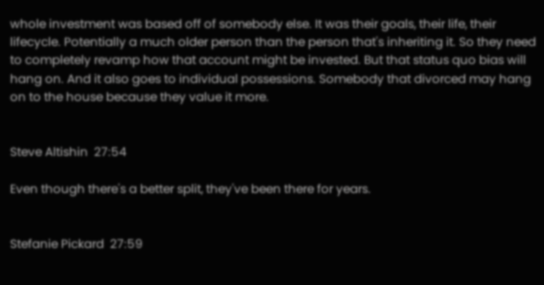whole investment was based off of somebody else. It was their goals, their life, their lifecycle. Potentially a much older person than the person that's inheriting it. So they need to completely revamp how that account might be invested. But that status quo bias will hang on. And it also goes to individual possessions. Somebody that divorced may hang on to the house because they value it more.


Steve Altishin  27:54

Even though there's a better split, they've been there for years.


Stefanie Pickard  27:59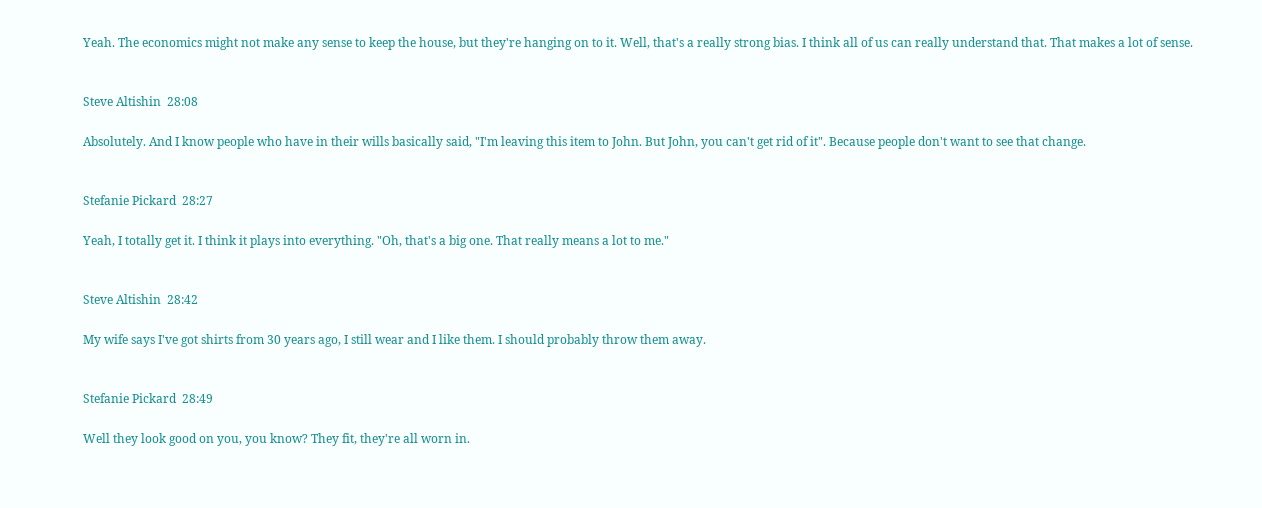Yeah. The economics might not make any sense to keep the house, but they're hanging on to it. Well, that's a really strong bias. I think all of us can really understand that. That makes a lot of sense.


Steve Altishin  28:08

Absolutely. And I know people who have in their wills basically said, "I'm leaving this item to John. But John, you can't get rid of it". Because people don't want to see that change.


Stefanie Pickard  28:27

Yeah, I totally get it. I think it plays into everything. "Oh, that's a big one. That really means a lot to me."


Steve Altishin  28:42

My wife says I've got shirts from 30 years ago, I still wear and I like them. I should probably throw them away.


Stefanie Pickard  28:49

Well they look good on you, you know? They fit, they're all worn in.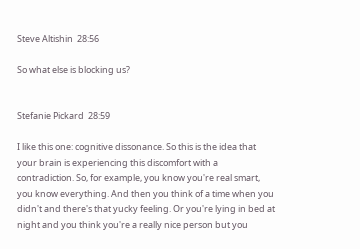Steve Altishin  28:56

So what else is blocking us?


Stefanie Pickard  28:59

I like this one: cognitive dissonance. So this is the idea that your brain is experiencing this discomfort with a contradiction. So, for example, you know you're real smart, you know everything. And then you think of a time when you didn't and there's that yucky feeling. Or you're lying in bed at night and you think you're a really nice person but you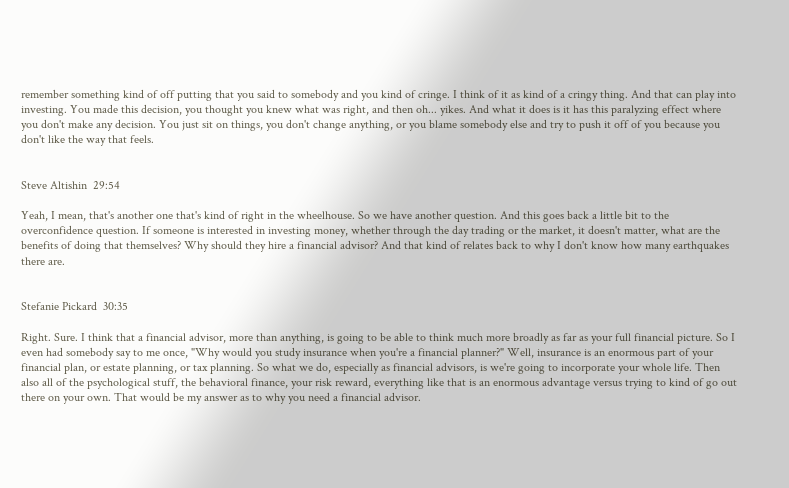remember something kind of off putting that you said to somebody and you kind of cringe. I think of it as kind of a cringy thing. And that can play into investing. You made this decision, you thought you knew what was right, and then oh... yikes. And what it does is it has this paralyzing effect where you don't make any decision. You just sit on things, you don't change anything, or you blame somebody else and try to push it off of you because you don't like the way that feels.


Steve Altishin  29:54

Yeah, I mean, that's another one that's kind of right in the wheelhouse. So we have another question. And this goes back a little bit to the overconfidence question. If someone is interested in investing money, whether through the day trading or the market, it doesn't matter, what are the benefits of doing that themselves? Why should they hire a financial advisor? And that kind of relates back to why I don't know how many earthquakes there are.


Stefanie Pickard  30:35

Right. Sure. I think that a financial advisor, more than anything, is going to be able to think much more broadly as far as your full financial picture. So I even had somebody say to me once, "Why would you study insurance when you're a financial planner?" Well, insurance is an enormous part of your financial plan, or estate planning, or tax planning. So what we do, especially as financial advisors, is we're going to incorporate your whole life. Then also all of the psychological stuff, the behavioral finance, your risk reward, everything like that is an enormous advantage versus trying to kind of go out there on your own. That would be my answer as to why you need a financial advisor.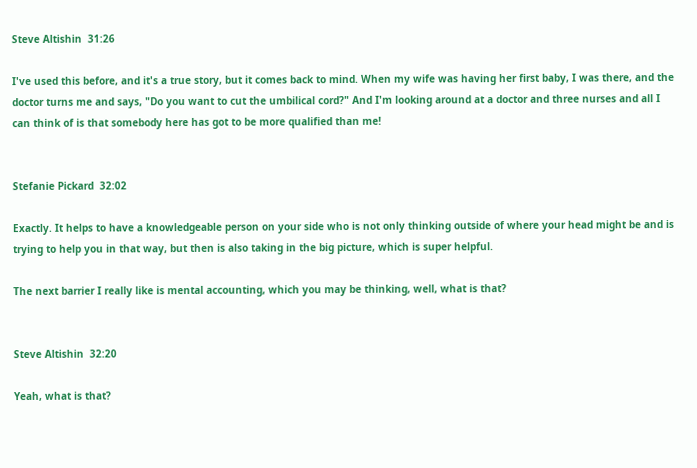Steve Altishin  31:26

I've used this before, and it's a true story, but it comes back to mind. When my wife was having her first baby, I was there, and the doctor turns me and says, "Do you want to cut the umbilical cord?" And I'm looking around at a doctor and three nurses and all I can think of is that somebody here has got to be more qualified than me!


Stefanie Pickard  32:02

Exactly. It helps to have a knowledgeable person on your side who is not only thinking outside of where your head might be and is trying to help you in that way, but then is also taking in the big picture, which is super helpful.

The next barrier I really like is mental accounting, which you may be thinking, well, what is that?


Steve Altishin  32:20

Yeah, what is that?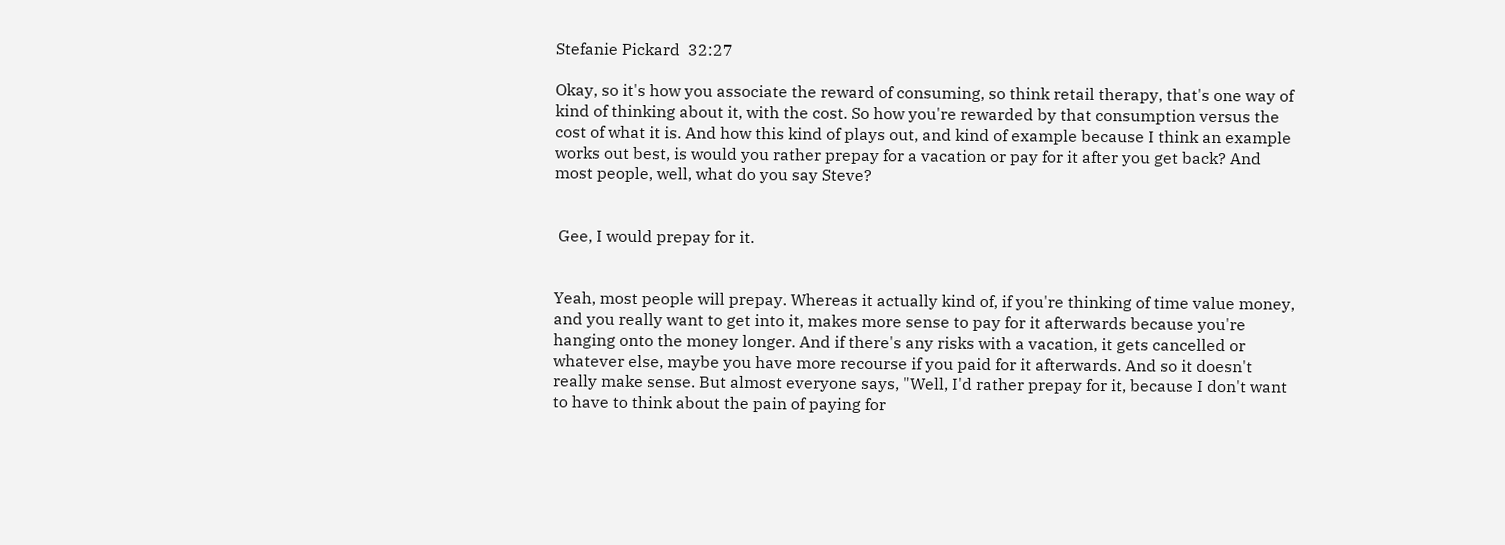Stefanie Pickard  32:27

Okay, so it's how you associate the reward of consuming, so think retail therapy, that's one way of kind of thinking about it, with the cost. So how you're rewarded by that consumption versus the cost of what it is. And how this kind of plays out, and kind of example because I think an example works out best, is would you rather prepay for a vacation or pay for it after you get back? And most people, well, what do you say Steve?


 Gee, I would prepay for it.


Yeah, most people will prepay. Whereas it actually kind of, if you're thinking of time value money, and you really want to get into it, makes more sense to pay for it afterwards because you're hanging onto the money longer. And if there's any risks with a vacation, it gets cancelled or whatever else, maybe you have more recourse if you paid for it afterwards. And so it doesn't really make sense. But almost everyone says, "Well, I'd rather prepay for it, because I don't want to have to think about the pain of paying for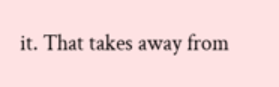it. That takes away from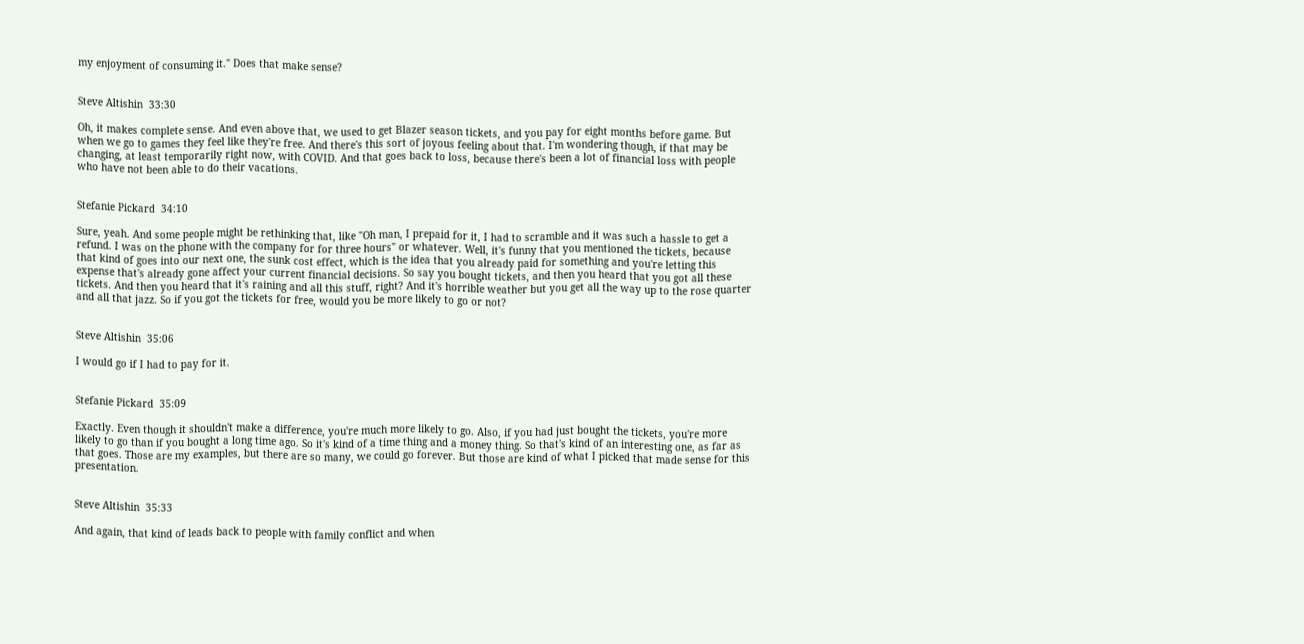my enjoyment of consuming it." Does that make sense?


Steve Altishin  33:30

Oh, it makes complete sense. And even above that, we used to get Blazer season tickets, and you pay for eight months before game. But when we go to games they feel like they're free. And there's this sort of joyous feeling about that. I'm wondering though, if that may be changing, at least temporarily right now, with COVID. And that goes back to loss, because there's been a lot of financial loss with people who have not been able to do their vacations.


Stefanie Pickard  34:10

Sure, yeah. And some people might be rethinking that, like "Oh man, I prepaid for it, I had to scramble and it was such a hassle to get a refund. I was on the phone with the company for for three hours" or whatever. Well, it's funny that you mentioned the tickets, because that kind of goes into our next one, the sunk cost effect, which is the idea that you already paid for something and you're letting this expense that's already gone affect your current financial decisions. So say you bought tickets, and then you heard that you got all these tickets. And then you heard that it's raining and all this stuff, right? And it's horrible weather but you get all the way up to the rose quarter and all that jazz. So if you got the tickets for free, would you be more likely to go or not?


Steve Altishin  35:06

I would go if I had to pay for it.


Stefanie Pickard  35:09

Exactly. Even though it shouldn't make a difference, you're much more likely to go. Also, if you had just bought the tickets, you're more likely to go than if you bought a long time ago. So it's kind of a time thing and a money thing. So that's kind of an interesting one, as far as that goes. Those are my examples, but there are so many, we could go forever. But those are kind of what I picked that made sense for this presentation.


Steve Altishin  35:33

And again, that kind of leads back to people with family conflict and when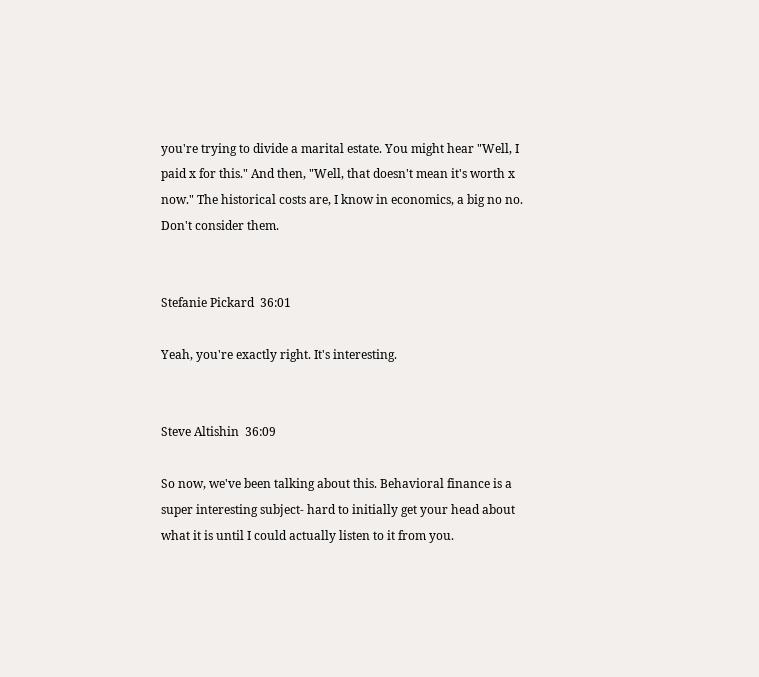you're trying to divide a marital estate. You might hear "Well, I paid x for this." And then, "Well, that doesn't mean it's worth x now." The historical costs are, I know in economics, a big no no. Don't consider them.


Stefanie Pickard  36:01

Yeah, you're exactly right. It's interesting.


Steve Altishin  36:09

So now, we've been talking about this. Behavioral finance is a super interesting subject- hard to initially get your head about what it is until I could actually listen to it from you.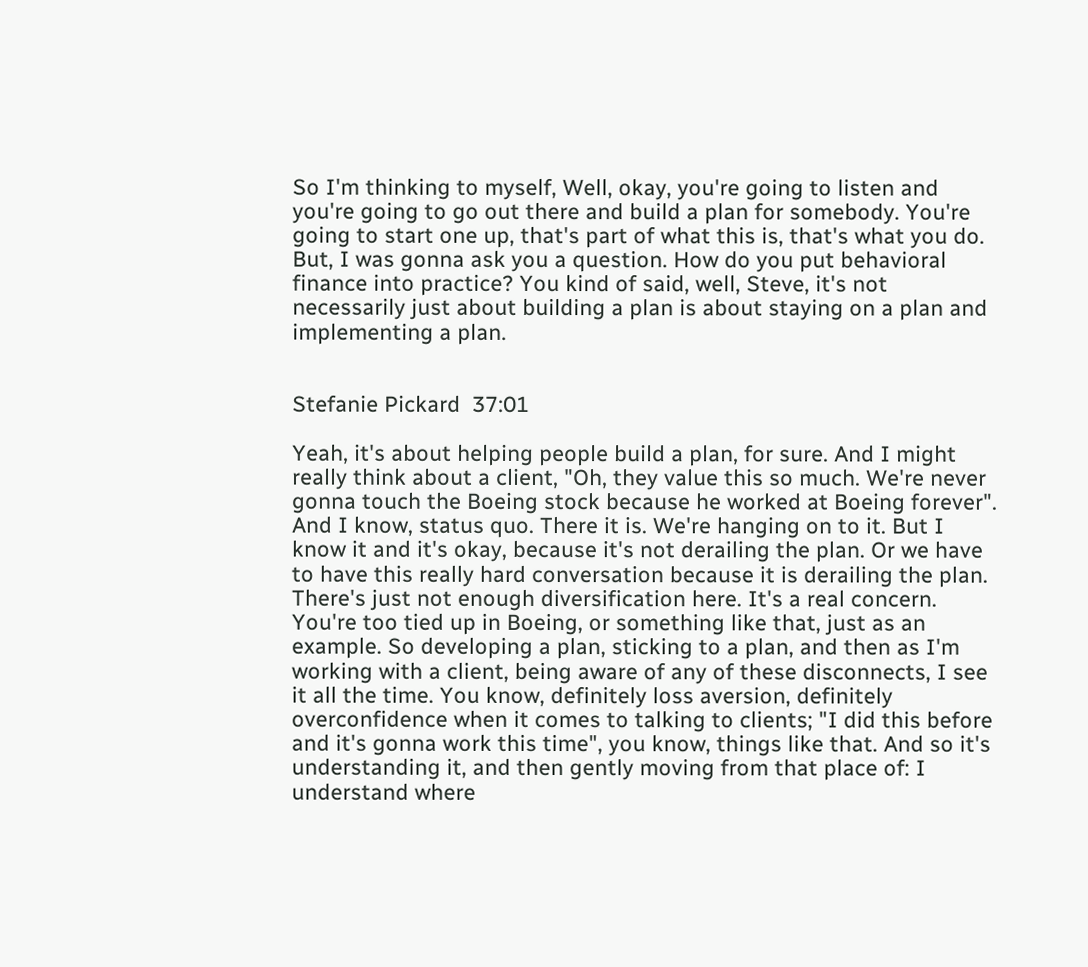So I'm thinking to myself, Well, okay, you're going to listen and you're going to go out there and build a plan for somebody. You're going to start one up, that's part of what this is, that's what you do. But, I was gonna ask you a question. How do you put behavioral finance into practice? You kind of said, well, Steve, it's not necessarily just about building a plan is about staying on a plan and implementing a plan.


Stefanie Pickard  37:01

Yeah, it's about helping people build a plan, for sure. And I might really think about a client, "Oh, they value this so much. We're never gonna touch the Boeing stock because he worked at Boeing forever". And I know, status quo. There it is. We're hanging on to it. But I know it and it's okay, because it's not derailing the plan. Or we have to have this really hard conversation because it is derailing the plan. There's just not enough diversification here. It's a real concern. You're too tied up in Boeing, or something like that, just as an example. So developing a plan, sticking to a plan, and then as I'm working with a client, being aware of any of these disconnects, I see it all the time. You know, definitely loss aversion, definitely overconfidence when it comes to talking to clients; "I did this before and it's gonna work this time", you know, things like that. And so it's understanding it, and then gently moving from that place of: I understand where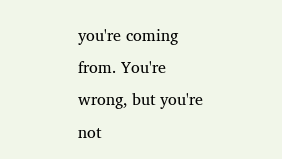you're coming from. You're wrong, but you're not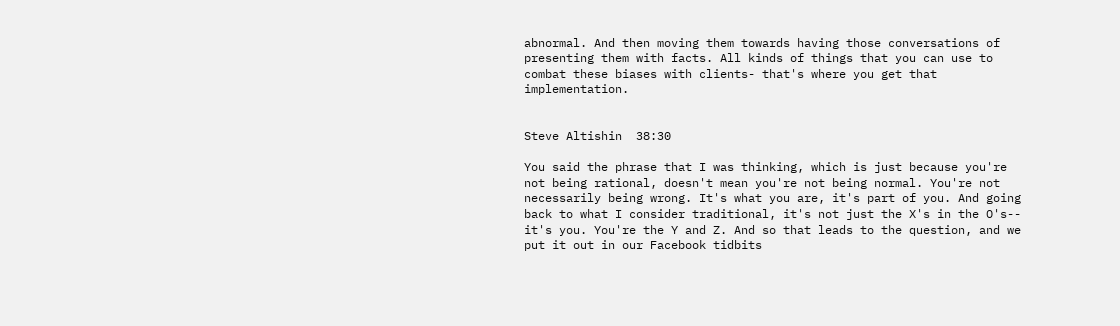abnormal. And then moving them towards having those conversations of presenting them with facts. All kinds of things that you can use to combat these biases with clients- that's where you get that implementation.


Steve Altishin  38:30

You said the phrase that I was thinking, which is just because you're not being rational, doesn't mean you're not being normal. You're not necessarily being wrong. It's what you are, it's part of you. And going back to what I consider traditional, it's not just the X's in the O's-- it's you. You're the Y and Z. And so that leads to the question, and we put it out in our Facebook tidbits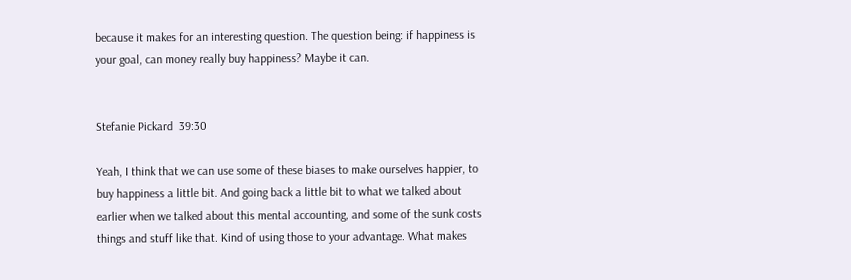because it makes for an interesting question. The question being: if happiness is your goal, can money really buy happiness? Maybe it can.


Stefanie Pickard  39:30

Yeah, I think that we can use some of these biases to make ourselves happier, to buy happiness a little bit. And going back a little bit to what we talked about earlier when we talked about this mental accounting, and some of the sunk costs things and stuff like that. Kind of using those to your advantage. What makes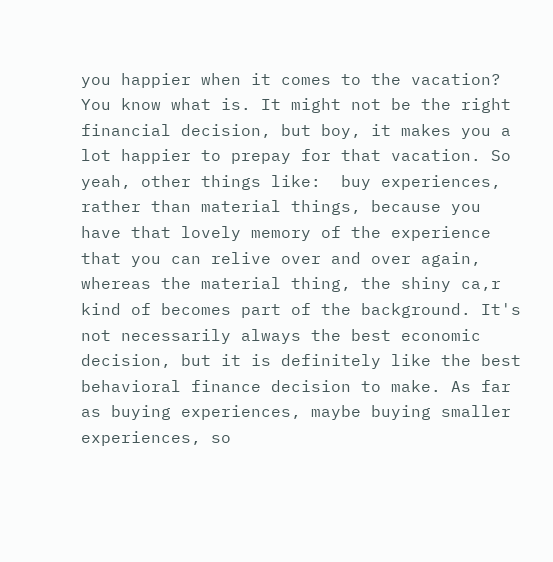you happier when it comes to the vacation? You know what is. It might not be the right financial decision, but boy, it makes you a lot happier to prepay for that vacation. So yeah, other things like:  buy experiences, rather than material things, because you have that lovely memory of the experience that you can relive over and over again, whereas the material thing, the shiny ca,r kind of becomes part of the background. It's not necessarily always the best economic decision, but it is definitely like the best behavioral finance decision to make. As far as buying experiences, maybe buying smaller experiences, so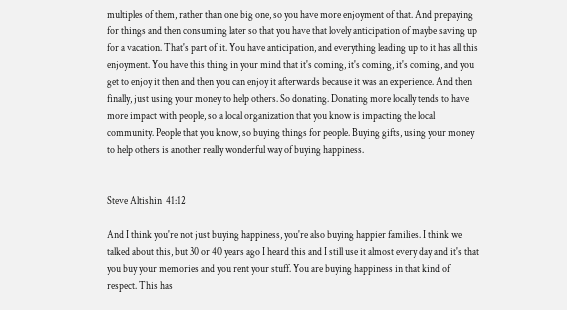multiples of them, rather than one big one, so you have more enjoyment of that. And prepaying for things and then consuming later so that you have that lovely anticipation of maybe saving up for a vacation. That's part of it. You have anticipation, and everything leading up to it has all this enjoyment. You have this thing in your mind that it's coming, it's coming, it's coming, and you get to enjoy it then and then you can enjoy it afterwards because it was an experience. And then finally, just using your money to help others. So donating. Donating more locally tends to have more impact with people, so a local organization that you know is impacting the local community. People that you know, so buying things for people. Buying gifts, using your money to help others is another really wonderful way of buying happiness.


Steve Altishin  41:12

And I think you're not just buying happiness, you're also buying happier families. I think we talked about this, but 30 or 40 years ago I heard this and I still use it almost every day and it's that you buy your memories and you rent your stuff. You are buying happiness in that kind of respect. This has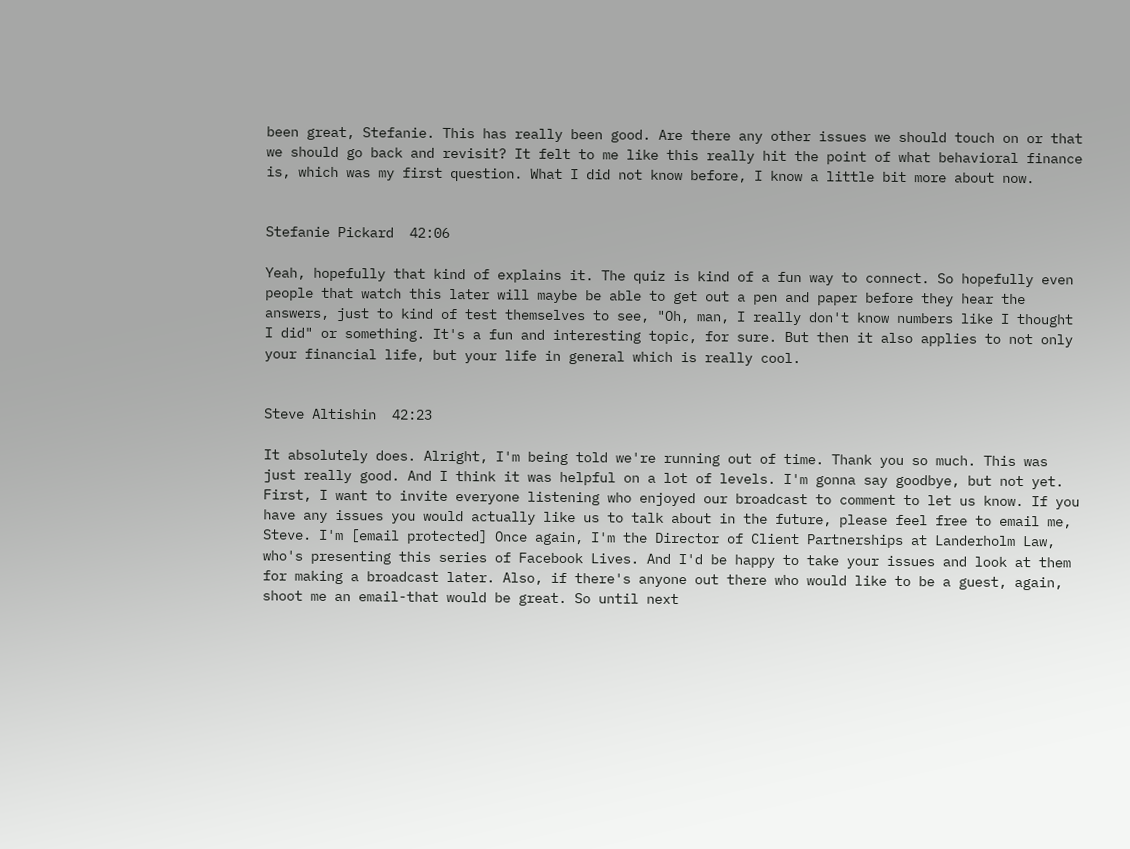been great, Stefanie. This has really been good. Are there any other issues we should touch on or that we should go back and revisit? It felt to me like this really hit the point of what behavioral finance is, which was my first question. What I did not know before, I know a little bit more about now.


Stefanie Pickard  42:06

Yeah, hopefully that kind of explains it. The quiz is kind of a fun way to connect. So hopefully even people that watch this later will maybe be able to get out a pen and paper before they hear the answers, just to kind of test themselves to see, "Oh, man, I really don't know numbers like I thought I did" or something. It's a fun and interesting topic, for sure. But then it also applies to not only your financial life, but your life in general which is really cool.


Steve Altishin  42:23

It absolutely does. Alright, I'm being told we're running out of time. Thank you so much. This was just really good. And I think it was helpful on a lot of levels. I'm gonna say goodbye, but not yet. First, I want to invite everyone listening who enjoyed our broadcast to comment to let us know. If you have any issues you would actually like us to talk about in the future, please feel free to email me, Steve. I'm [email protected] Once again, I'm the Director of Client Partnerships at Landerholm Law, who's presenting this series of Facebook Lives. And I'd be happy to take your issues and look at them for making a broadcast later. Also, if there's anyone out there who would like to be a guest, again, shoot me an email-that would be great. So until next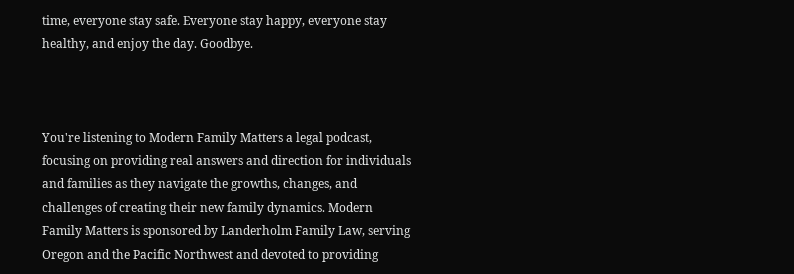time, everyone stay safe. Everyone stay happy, everyone stay healthy, and enjoy the day. Goodbye.



You're listening to Modern Family Matters a legal podcast, focusing on providing real answers and direction for individuals and families as they navigate the growths, changes, and challenges of creating their new family dynamics. Modern Family Matters is sponsored by Landerholm Family Law, serving Oregon and the Pacific Northwest and devoted to providing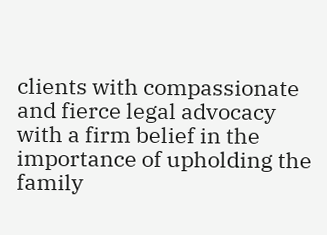clients with compassionate and fierce legal advocacy with a firm belief in the importance of upholding the family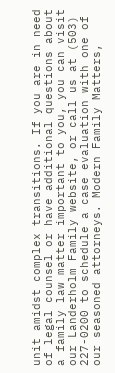unit amidst complex transitions. If you are in need of legal counsel or have additional questions about a family law matter important to you, you can visit our Landerholm Family website, or call us at (503) 227-0200 to schedule a case evaluation with one of our seasoned attorneys. Modern Family Matters,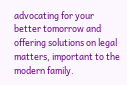advocating for your better tomorrow and offering solutions on legal matters, important to the modern family.